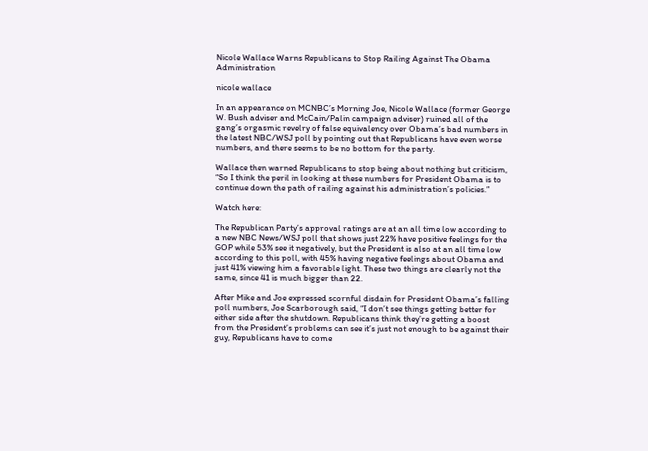Nicole Wallace Warns Republicans to Stop Railing Against The Obama Administration

nicole wallace

In an appearance on MCNBC’s Morning Joe, Nicole Wallace (former George W. Bush adviser and McCain/Palin campaign adviser) ruined all of the gang’s orgasmic revelry of false equivalency over Obama’s bad numbers in the latest NBC/WSJ poll by pointing out that Republicans have even worse numbers, and there seems to be no bottom for the party.

Wallace then warned Republicans to stop being about nothing but criticism, “So I think the peril in looking at these numbers for President Obama is to continue down the path of railing against his administration’s policies.”

Watch here:

The Republican Party’s approval ratings are at an all time low according to a new NBC News/WSJ poll that shows just 22% have positive feelings for the GOP while 53% see it negatively, but the President is also at an all time low according to this poll, with 45% having negative feelings about Obama and just 41% viewing him a favorable light. These two things are clearly not the same, since 41 is much bigger than 22.

After Mike and Joe expressed scornful disdain for President Obama’s falling poll numbers, Joe Scarborough said, “I don’t see things getting better for either side after the shutdown. Republicans think they’re getting a boost from the President’s problems can see it’s just not enough to be against their guy, Republicans have to come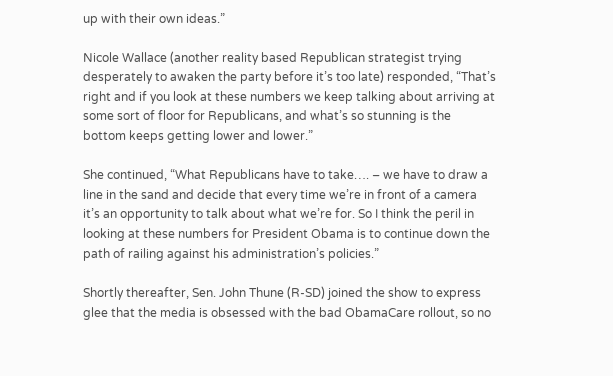up with their own ideas.”

Nicole Wallace (another reality based Republican strategist trying desperately to awaken the party before it’s too late) responded, “That’s right and if you look at these numbers we keep talking about arriving at some sort of floor for Republicans, and what’s so stunning is the bottom keeps getting lower and lower.”

She continued, “What Republicans have to take…. – we have to draw a line in the sand and decide that every time we’re in front of a camera it’s an opportunity to talk about what we’re for. So I think the peril in looking at these numbers for President Obama is to continue down the path of railing against his administration’s policies.”

Shortly thereafter, Sen. John Thune (R-SD) joined the show to express glee that the media is obsessed with the bad ObamaCare rollout, so no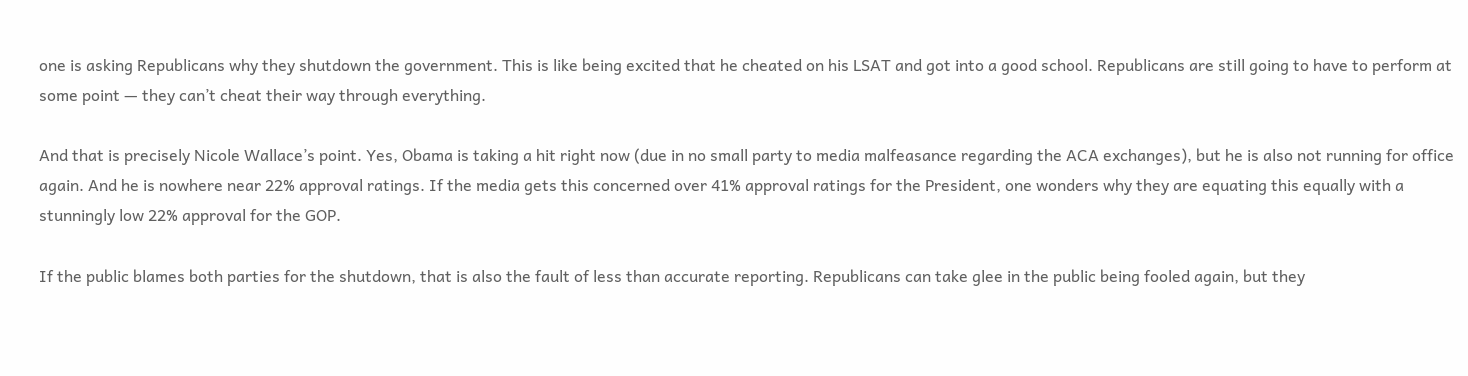one is asking Republicans why they shutdown the government. This is like being excited that he cheated on his LSAT and got into a good school. Republicans are still going to have to perform at some point — they can’t cheat their way through everything.

And that is precisely Nicole Wallace’s point. Yes, Obama is taking a hit right now (due in no small party to media malfeasance regarding the ACA exchanges), but he is also not running for office again. And he is nowhere near 22% approval ratings. If the media gets this concerned over 41% approval ratings for the President, one wonders why they are equating this equally with a stunningly low 22% approval for the GOP.

If the public blames both parties for the shutdown, that is also the fault of less than accurate reporting. Republicans can take glee in the public being fooled again, but they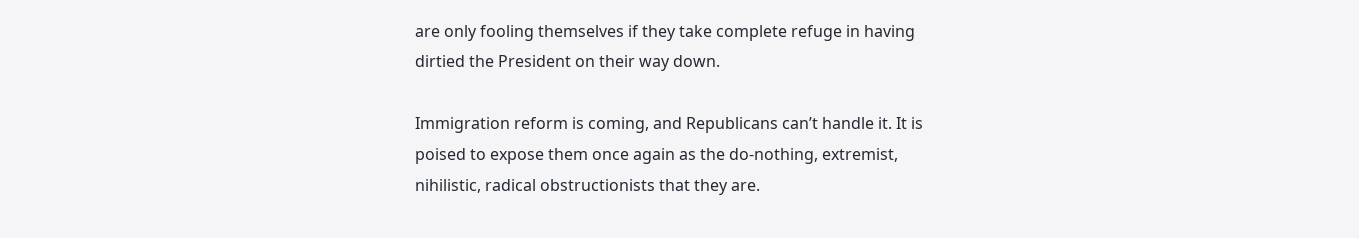are only fooling themselves if they take complete refuge in having dirtied the President on their way down.

Immigration reform is coming, and Republicans can’t handle it. It is poised to expose them once again as the do-nothing, extremist, nihilistic, radical obstructionists that they are.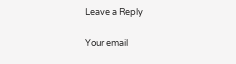Leave a Reply

Your email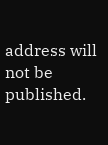address will not be published.